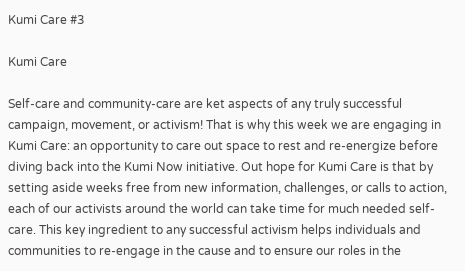Kumi Care #3

Kumi Care

Self-care and community-care are ket aspects of any truly successful campaign, movement, or activism! That is why this week we are engaging in Kumi Care: an opportunity to care out space to rest and re-energize before diving back into the Kumi Now initiative. Out hope for Kumi Care is that by setting aside weeks free from new information, challenges, or calls to action, each of our activists around the world can take time for much needed self-care. This key ingredient to any successful activism helps individuals and communities to re-engage in the cause and to ensure our roles in the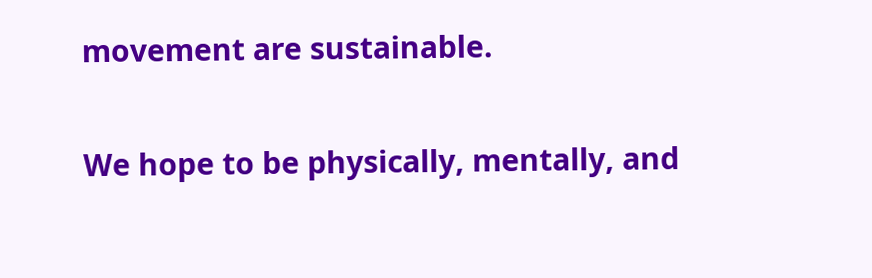movement are sustainable.

We hope to be physically, mentally, and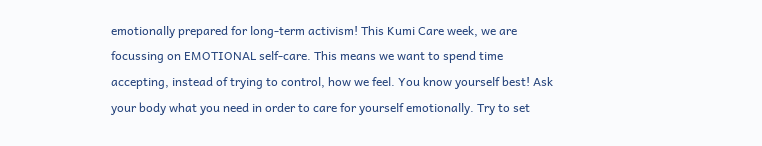emotionally prepared for long-term activism! This Kumi Care week, we are focussing on EMOTIONAL self-care. This means we want to spend time accepting, instead of trying to control, how we feel. You know yourself best! Ask your body what you need in order to care for yourself emotionally. Try to set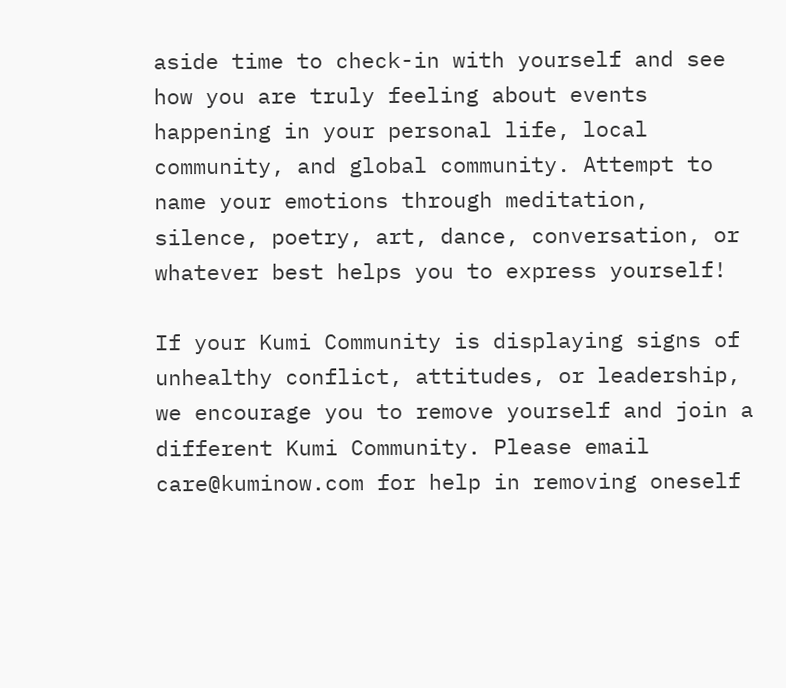aside time to check-in with yourself and see how you are truly feeling about events happening in your personal life, local community, and global community. Attempt to name your emotions through meditation, silence, poetry, art, dance, conversation, or whatever best helps you to express yourself!

If your Kumi Community is displaying signs of unhealthy conflict, attitudes, or leadership, we encourage you to remove yourself and join a different Kumi Community. Please email care@kuminow.com for help in removing oneself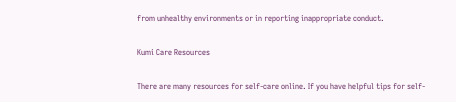from unhealthy environments or in reporting inappropriate conduct.

Kumi Care Resources

There are many resources for self-care online. If you have helpful tips for self-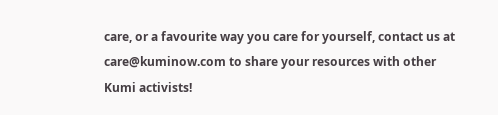care, or a favourite way you care for yourself, contact us at care@kuminow.com to share your resources with other Kumi activists!